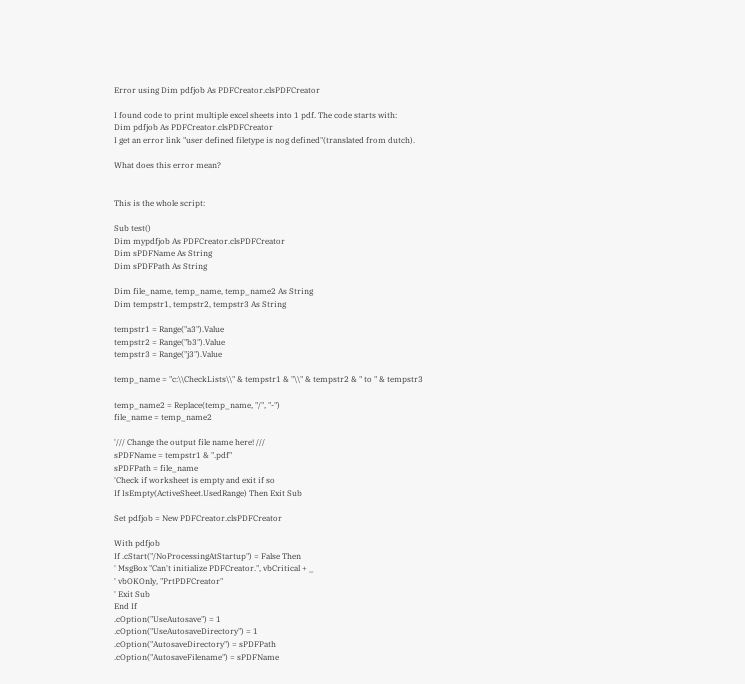Error using Dim pdfjob As PDFCreator.clsPDFCreator

I found code to print multiple excel sheets into 1 pdf. The code starts with:
Dim pdfjob As PDFCreator.clsPDFCreator
I get an error link "user defined filetype is nog defined"(translated from dutch).

What does this error mean?


This is the whole script:

Sub test()
Dim mypdfjob As PDFCreator.clsPDFCreator
Dim sPDFName As String
Dim sPDFPath As String

Dim file_name, temp_name, temp_name2 As String
Dim tempstr1, tempstr2, tempstr3 As String

tempstr1 = Range("a3").Value
tempstr2 = Range("b3").Value
tempstr3 = Range("j3").Value

temp_name = "c:\\CheckLists\\" & tempstr1 & "\\" & tempstr2 & " to " & tempstr3

temp_name2 = Replace(temp_name, "/", "-")
file_name = temp_name2

'/// Change the output file name here! ///
sPDFName = tempstr1 & ".pdf"
sPDFPath = file_name
'Check if worksheet is empty and exit if so
If IsEmpty(ActiveSheet.UsedRange) Then Exit Sub

Set pdfjob = New PDFCreator.clsPDFCreator

With pdfjob
If .cStart("/NoProcessingAtStartup") = False Then
' MsgBox "Can't initialize PDFCreator.", vbCritical + _
' vbOKOnly, "PrtPDFCreator"
' Exit Sub
End If
.cOption("UseAutosave") = 1
.cOption("UseAutosaveDirectory") = 1
.cOption("AutosaveDirectory") = sPDFPath
.cOption("AutosaveFilename") = sPDFName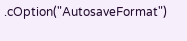.cOption("AutosaveFormat")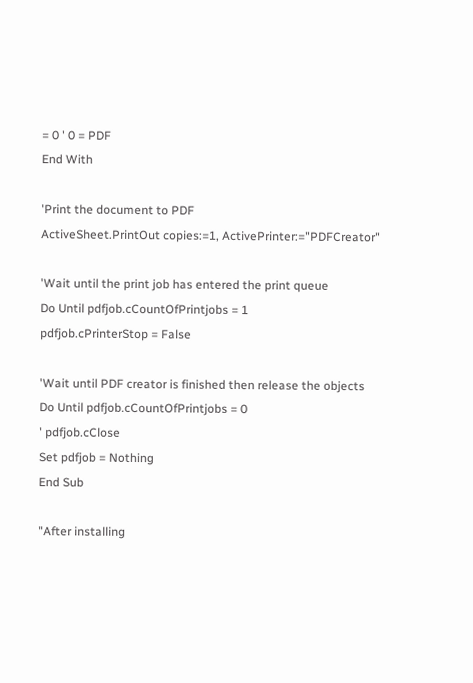= 0 ' 0 = PDF
End With

'Print the document to PDF
ActiveSheet.PrintOut copies:=1, ActivePrinter:="PDFCreator"

'Wait until the print job has entered the print queue
Do Until pdfjob.cCountOfPrintjobs = 1
pdfjob.cPrinterStop = False

'Wait until PDF creator is finished then release the objects
Do Until pdfjob.cCountOfPrintjobs = 0
' pdfjob.cClose
Set pdfjob = Nothing
End Sub

"After installing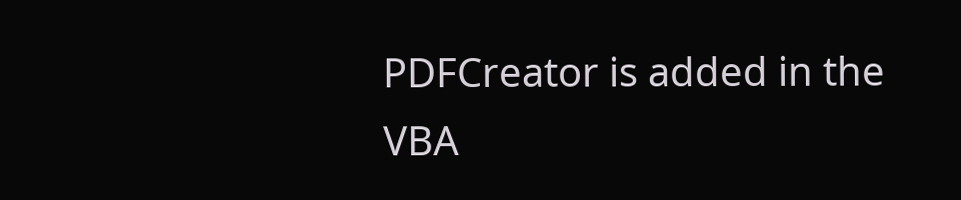PDFCreator is added in the VBA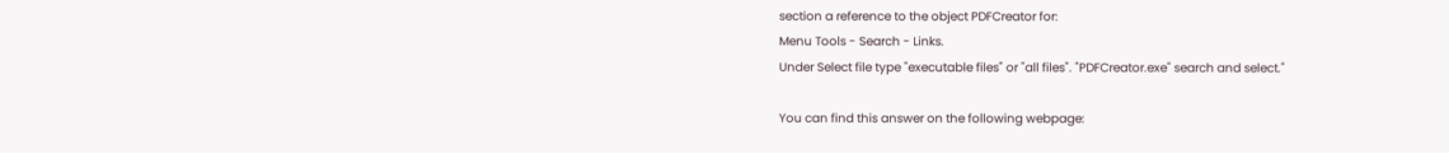section a reference to the object PDFCreator for:
Menu Tools - Search - Links.
Under Select file type "executable files" or "all files". "PDFCreator.exe" search and select."

You can find this answer on the following webpage: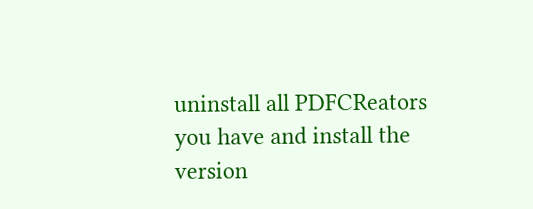uninstall all PDFCReators you have and install the version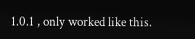1.0.1 , only worked like this.